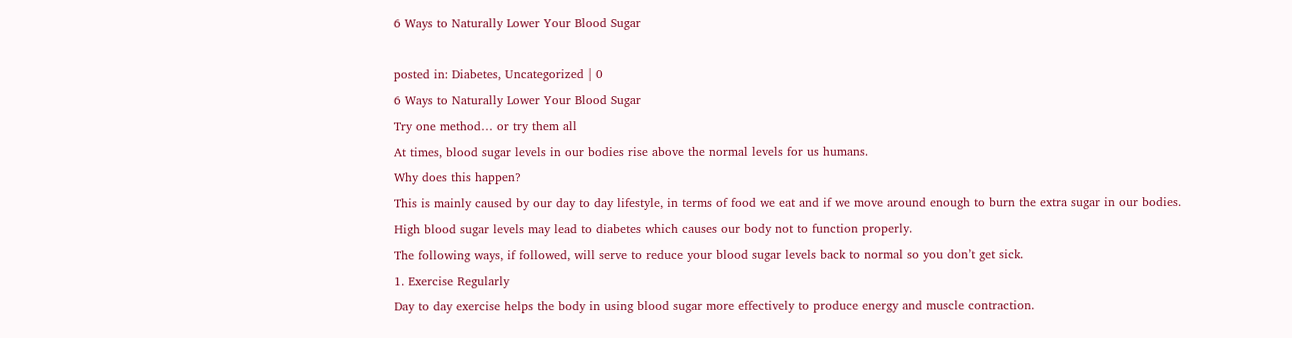6 Ways to Naturally Lower Your Blood Sugar

posted in: Diabetes, Uncategorized | 0
6 Ways to Naturally Lower Your Blood Sugar
Try one method… or try them all
At times, blood sugar levels in our bodies rise above the normal levels for us humans.
Why does this happen?
This is mainly caused by our day to day lifestyle, in terms of food we eat and if we move around enough to burn the extra sugar in our bodies.
High blood sugar levels may lead to diabetes which causes our body not to function properly.
The following ways, if followed, will serve to reduce your blood sugar levels back to normal so you don’t get sick.
1. Exercise Regularly
Day to day exercise helps the body in using blood sugar more effectively to produce energy and muscle contraction.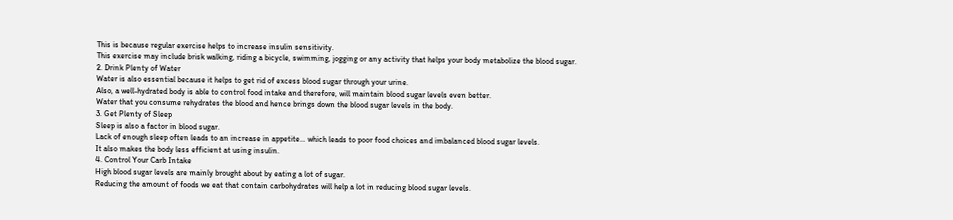This is because regular exercise helps to increase insulin sensitivity.
This exercise may include brisk walking, riding a bicycle, swimming, jogging or any activity that helps your body metabolize the blood sugar.
2. Drink Plenty of Water
Water is also essential because it helps to get rid of excess blood sugar through your urine.
Also, a well-hydrated body is able to control food intake and therefore, will maintain blood sugar levels even better.
Water that you consume rehydrates the blood and hence brings down the blood sugar levels in the body.
3. Get Plenty of Sleep
Sleep is also a factor in blood sugar.
Lack of enough sleep often leads to an increase in appetite… which leads to poor food choices and imbalanced blood sugar levels.
It also makes the body less efficient at using insulin.
4. Control Your Carb Intake
High blood sugar levels are mainly brought about by eating a lot of sugar.
Reducing the amount of foods we eat that contain carbohydrates will help a lot in reducing blood sugar levels.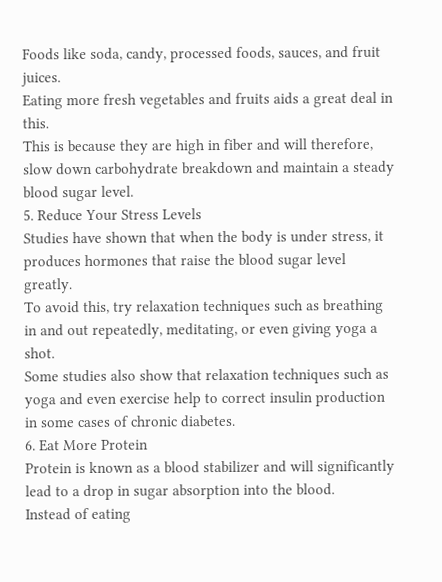Foods like soda, candy, processed foods, sauces, and fruit juices.
Eating more fresh vegetables and fruits aids a great deal in this.
This is because they are high in fiber and will therefore, slow down carbohydrate breakdown and maintain a steady blood sugar level.
5. Reduce Your Stress Levels
Studies have shown that when the body is under stress, it produces hormones that raise the blood sugar level greatly.
To avoid this, try relaxation techniques such as breathing in and out repeatedly, meditating, or even giving yoga a shot.
Some studies also show that relaxation techniques such as yoga and even exercise help to correct insulin production in some cases of chronic diabetes.
6. Eat More Protein
Protein is known as a blood stabilizer and will significantly lead to a drop in sugar absorption into the blood.
Instead of eating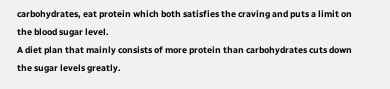carbohydrates, eat protein which both satisfies the craving and puts a limit on the blood sugar level.
A diet plan that mainly consists of more protein than carbohydrates cuts down the sugar levels greatly.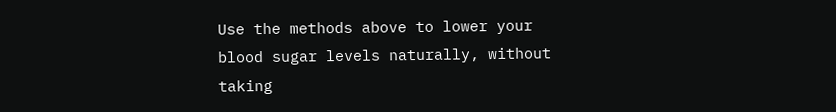Use the methods above to lower your blood sugar levels naturally, without taking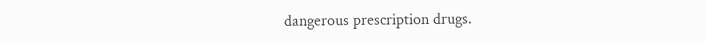dangerous prescription drugs.